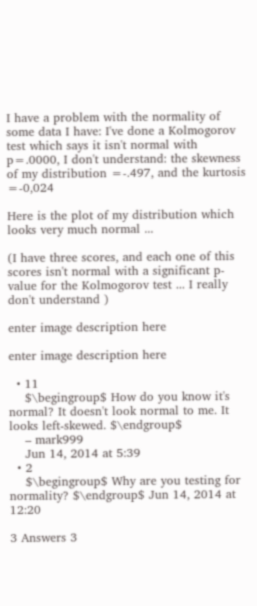I have a problem with the normality of some data I have: I've done a Kolmogorov test which says it isn't normal with p=.0000, I don't understand: the skewness of my distribution =-.497, and the kurtosis =-0,024

Here is the plot of my distribution which looks very much normal ...

(I have three scores, and each one of this scores isn't normal with a significant p-value for the Kolmogorov test ... I really don't understand )

enter image description here

enter image description here

  • 11
    $\begingroup$ How do you know it's normal? It doesn't look normal to me. It looks left-skewed. $\endgroup$
    – mark999
    Jun 14, 2014 at 5:39
  • 2
    $\begingroup$ Why are you testing for normality? $\endgroup$ Jun 14, 2014 at 12:20

3 Answers 3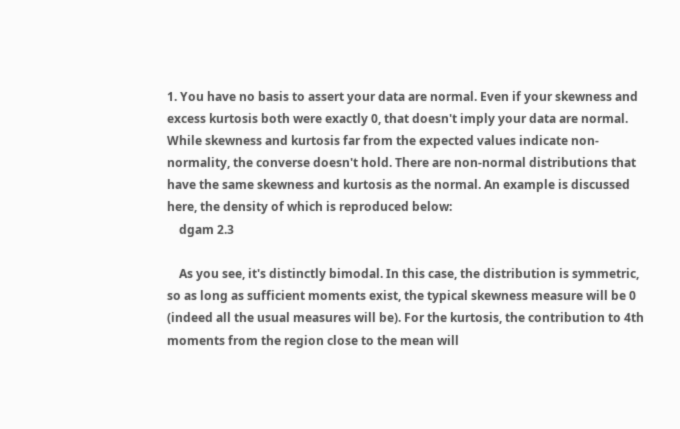1. You have no basis to assert your data are normal. Even if your skewness and excess kurtosis both were exactly 0, that doesn't imply your data are normal. While skewness and kurtosis far from the expected values indicate non-normality, the converse doesn't hold. There are non-normal distributions that have the same skewness and kurtosis as the normal. An example is discussed here, the density of which is reproduced below:
    dgam 2.3

    As you see, it's distinctly bimodal. In this case, the distribution is symmetric, so as long as sufficient moments exist, the typical skewness measure will be 0 (indeed all the usual measures will be). For the kurtosis, the contribution to 4th moments from the region close to the mean will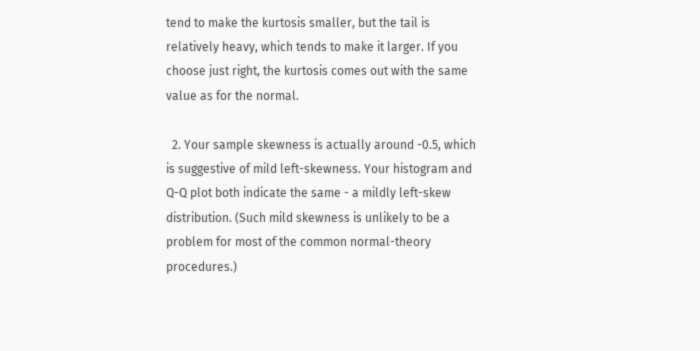tend to make the kurtosis smaller, but the tail is relatively heavy, which tends to make it larger. If you choose just right, the kurtosis comes out with the same value as for the normal.

  2. Your sample skewness is actually around -0.5, which is suggestive of mild left-skewness. Your histogram and Q-Q plot both indicate the same - a mildly left-skew distribution. (Such mild skewness is unlikely to be a problem for most of the common normal-theory procedures.)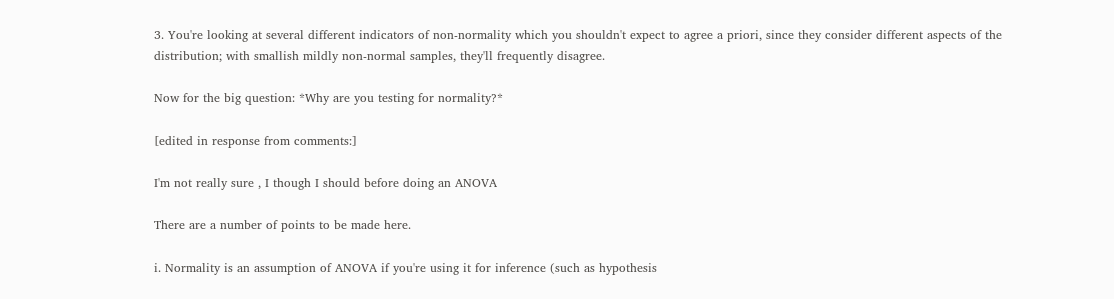3. You're looking at several different indicators of non-normality which you shouldn't expect to agree a priori, since they consider different aspects of the distribution; with smallish mildly non-normal samples, they'll frequently disagree.

Now for the big question: *Why are you testing for normality?*

[edited in response from comments:]

I'm not really sure , I though I should before doing an ANOVA

There are a number of points to be made here.

i. Normality is an assumption of ANOVA if you're using it for inference (such as hypothesis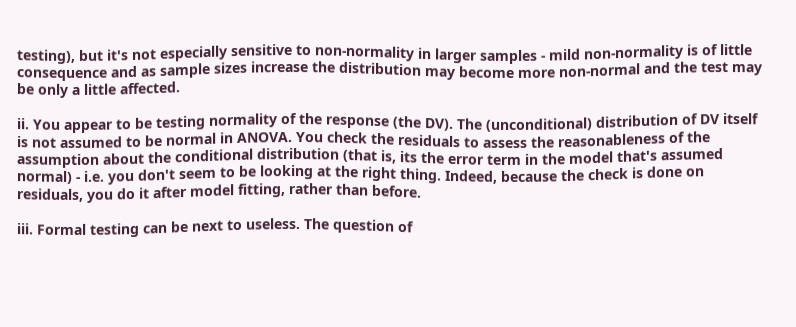testing), but it's not especially sensitive to non-normality in larger samples - mild non-normality is of little consequence and as sample sizes increase the distribution may become more non-normal and the test may be only a little affected.

ii. You appear to be testing normality of the response (the DV). The (unconditional) distribution of DV itself is not assumed to be normal in ANOVA. You check the residuals to assess the reasonableness of the assumption about the conditional distribution (that is, its the error term in the model that's assumed normal) - i.e. you don't seem to be looking at the right thing. Indeed, because the check is done on residuals, you do it after model fitting, rather than before.

iii. Formal testing can be next to useless. The question of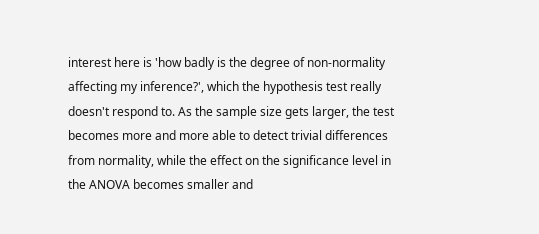interest here is 'how badly is the degree of non-normality affecting my inference?', which the hypothesis test really doesn't respond to. As the sample size gets larger, the test becomes more and more able to detect trivial differences from normality, while the effect on the significance level in the ANOVA becomes smaller and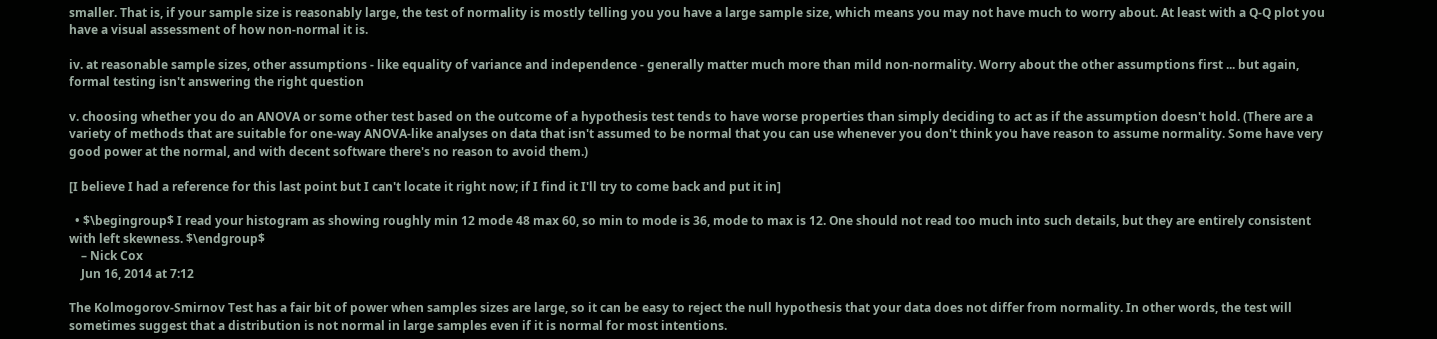smaller. That is, if your sample size is reasonably large, the test of normality is mostly telling you you have a large sample size, which means you may not have much to worry about. At least with a Q-Q plot you have a visual assessment of how non-normal it is.

iv. at reasonable sample sizes, other assumptions - like equality of variance and independence - generally matter much more than mild non-normality. Worry about the other assumptions first ... but again, formal testing isn't answering the right question

v. choosing whether you do an ANOVA or some other test based on the outcome of a hypothesis test tends to have worse properties than simply deciding to act as if the assumption doesn't hold. (There are a variety of methods that are suitable for one-way ANOVA-like analyses on data that isn't assumed to be normal that you can use whenever you don't think you have reason to assume normality. Some have very good power at the normal, and with decent software there's no reason to avoid them.)

[I believe I had a reference for this last point but I can't locate it right now; if I find it I'll try to come back and put it in]

  • $\begingroup$ I read your histogram as showing roughly min 12 mode 48 max 60, so min to mode is 36, mode to max is 12. One should not read too much into such details, but they are entirely consistent with left skewness. $\endgroup$
    – Nick Cox
    Jun 16, 2014 at 7:12

The Kolmogorov-Smirnov Test has a fair bit of power when samples sizes are large, so it can be easy to reject the null hypothesis that your data does not differ from normality. In other words, the test will sometimes suggest that a distribution is not normal in large samples even if it is normal for most intentions.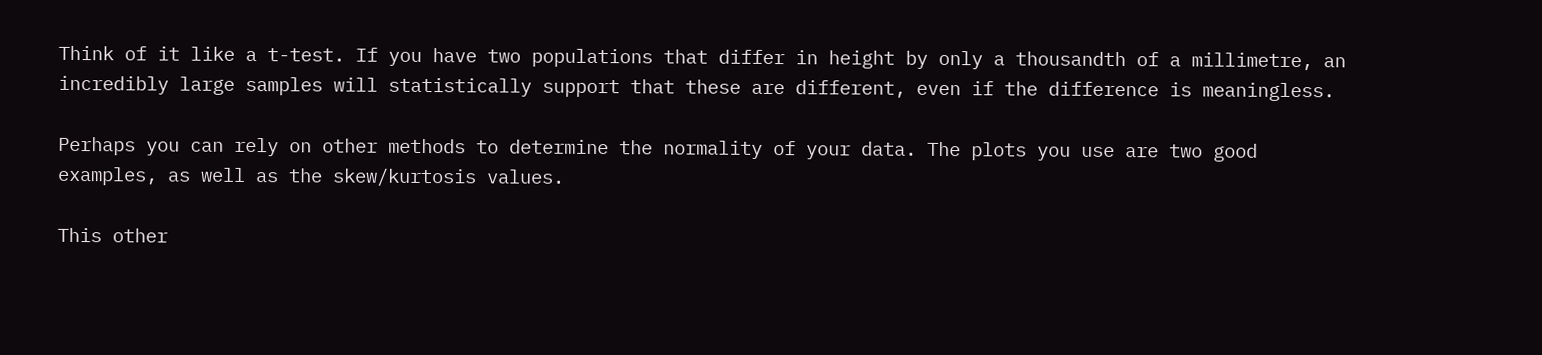Think of it like a t-test. If you have two populations that differ in height by only a thousandth of a millimetre, an incredibly large samples will statistically support that these are different, even if the difference is meaningless.

Perhaps you can rely on other methods to determine the normality of your data. The plots you use are two good examples, as well as the skew/kurtosis values.

This other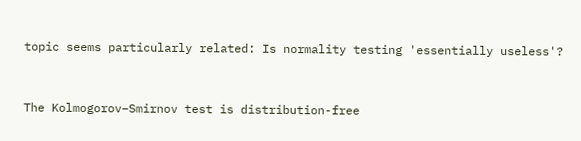topic seems particularly related: Is normality testing 'essentially useless'?


The Kolmogorov–Smirnov test is distribution-free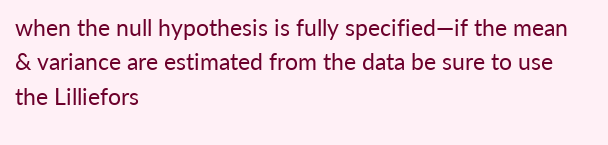when the null hypothesis is fully specified—if the mean & variance are estimated from the data be sure to use the Lilliefors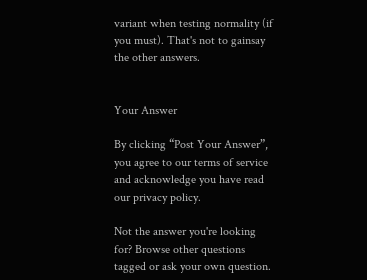variant when testing normality (if you must). That's not to gainsay the other answers.


Your Answer

By clicking “Post Your Answer”, you agree to our terms of service and acknowledge you have read our privacy policy.

Not the answer you're looking for? Browse other questions tagged or ask your own question.